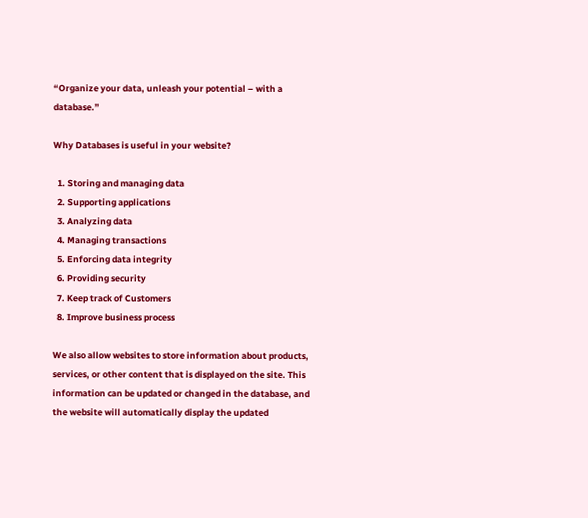“Organize your data, unleash your potential – with a database.”

Why Databases is useful in your website?

  1. Storing and managing data
  2. Supporting applications
  3. Analyzing data
  4. Managing transactions
  5. Enforcing data integrity
  6. Providing security
  7. Keep track of Customers
  8. Improve business process

We also allow websites to store information about products, services, or other content that is displayed on the site. This information can be updated or changed in the database, and the website will automatically display the updated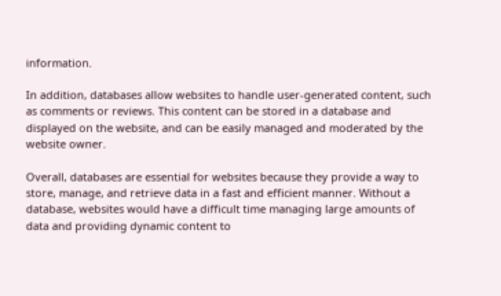information.

In addition, databases allow websites to handle user-generated content, such as comments or reviews. This content can be stored in a database and displayed on the website, and can be easily managed and moderated by the website owner.

Overall, databases are essential for websites because they provide a way to store, manage, and retrieve data in a fast and efficient manner. Without a database, websites would have a difficult time managing large amounts of data and providing dynamic content to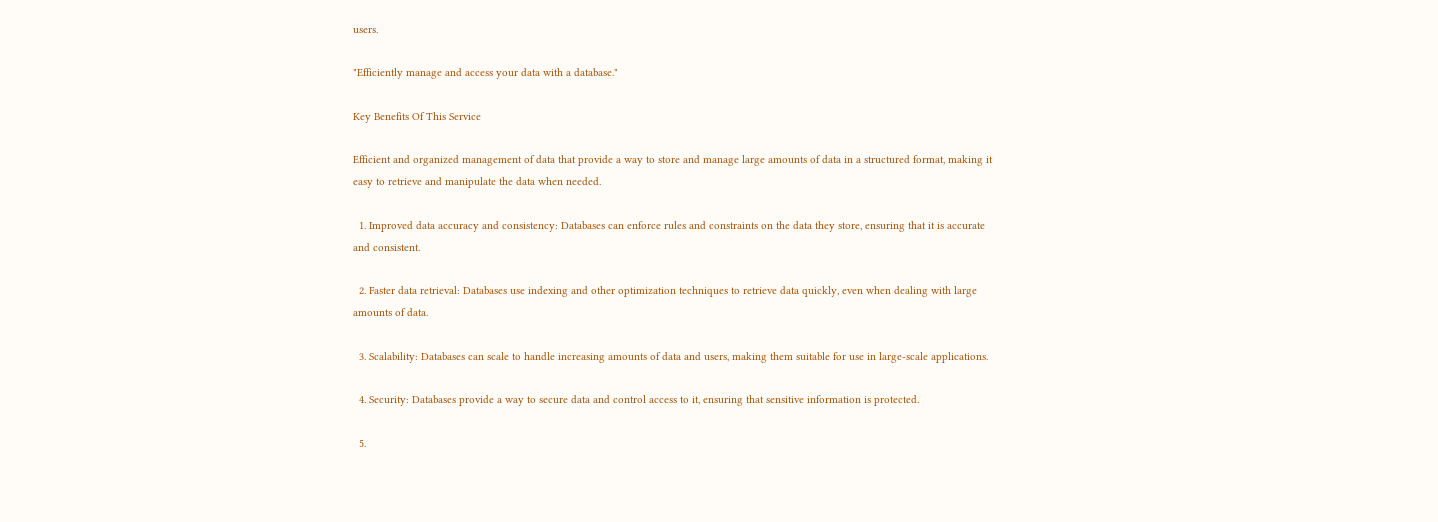users.

"Efficiently manage and access your data with a database."

Key Benefits Of This Service

Efficient and organized management of data that provide a way to store and manage large amounts of data in a structured format, making it easy to retrieve and manipulate the data when needed.

  1. Improved data accuracy and consistency: Databases can enforce rules and constraints on the data they store, ensuring that it is accurate and consistent.

  2. Faster data retrieval: Databases use indexing and other optimization techniques to retrieve data quickly, even when dealing with large amounts of data.

  3. Scalability: Databases can scale to handle increasing amounts of data and users, making them suitable for use in large-scale applications.

  4. Security: Databases provide a way to secure data and control access to it, ensuring that sensitive information is protected.

  5.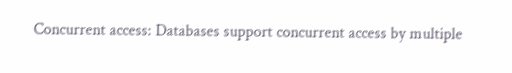Concurrent access: Databases support concurrent access by multiple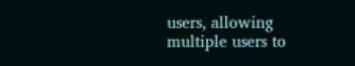users, allowing multiple users to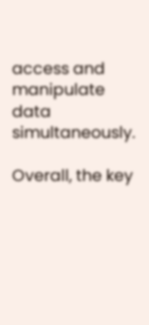access and manipulate data simultaneously.

Overall, the key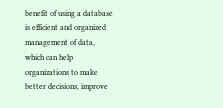benefit of using a database is efficient and organized management of data, which can help organizations to make better decisions, improve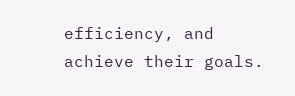efficiency, and achieve their goals.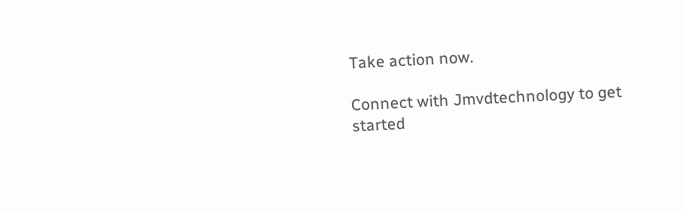Take action now.

Connect with Jmvdtechnology to get started